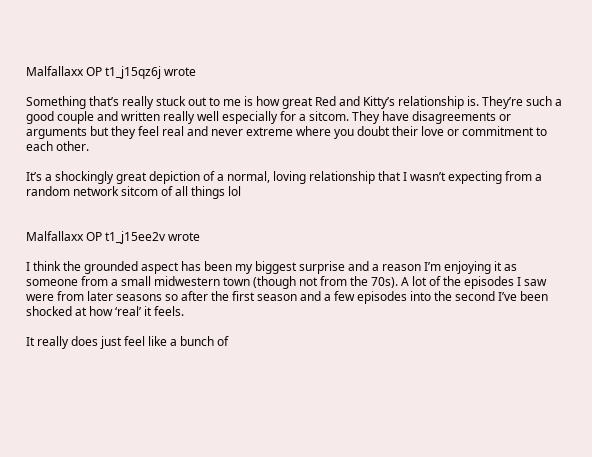Malfallaxx OP t1_j15qz6j wrote

Something that’s really stuck out to me is how great Red and Kitty’s relationship is. They’re such a good couple and written really well especially for a sitcom. They have disagreements or arguments but they feel real and never extreme where you doubt their love or commitment to each other.

It’s a shockingly great depiction of a normal, loving relationship that I wasn’t expecting from a random network sitcom of all things lol


Malfallaxx OP t1_j15ee2v wrote

I think the grounded aspect has been my biggest surprise and a reason I’m enjoying it as someone from a small midwestern town (though not from the 70s). A lot of the episodes I saw were from later seasons so after the first season and a few episodes into the second I’ve been shocked at how ‘real’ it feels.

It really does just feel like a bunch of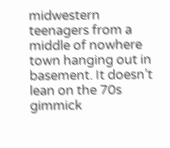midwestern teenagers from a middle of nowhere town hanging out in basement. It doesn’t lean on the 70s gimmick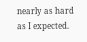nearly as hard as I expected.